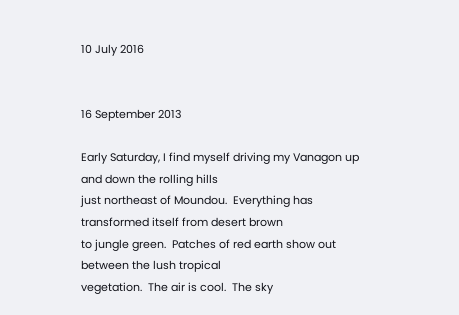10 July 2016


16 September 2013

Early Saturday, I find myself driving my Vanagon up and down the rolling hills
just northeast of Moundou.  Everything has transformed itself from desert brown
to jungle green.  Patches of red earth show out between the lush tropical
vegetation.  The air is cool.  The sky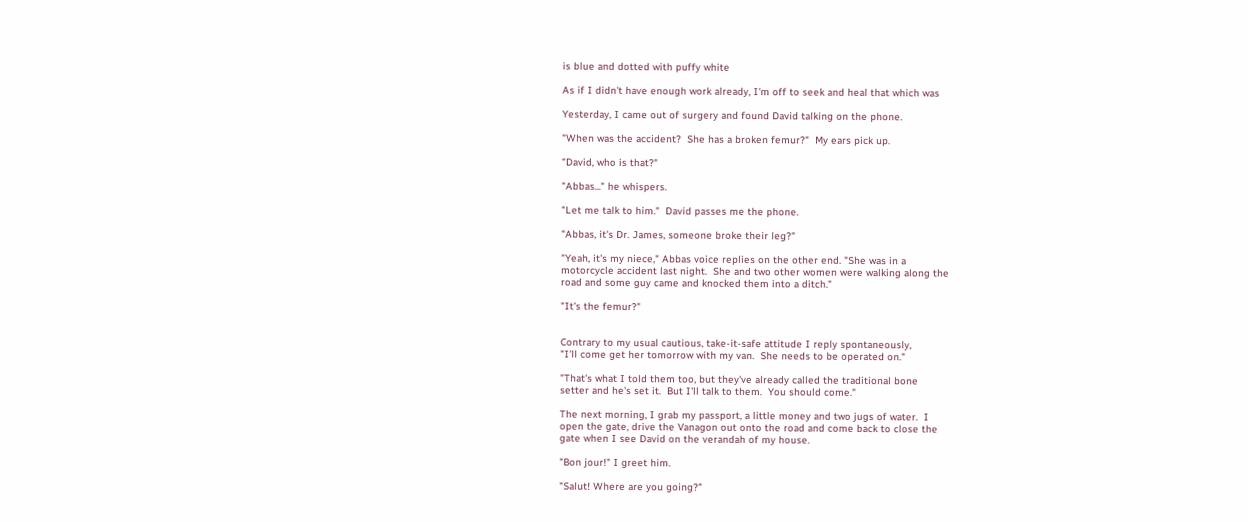is blue and dotted with puffy white

As if I didn't have enough work already, I'm off to seek and heal that which was

Yesterday, I came out of surgery and found David talking on the phone.

"When was the accident?  She has a broken femur?"  My ears pick up.

"David, who is that?"

"Abbas..." he whispers.

"Let me talk to him."  David passes me the phone.

"Abbas, it's Dr. James, someone broke their leg?"

"Yeah, it's my niece," Abbas voice replies on the other end. "She was in a
motorcycle accident last night.  She and two other women were walking along the
road and some guy came and knocked them into a ditch."

"It's the femur?"


Contrary to my usual cautious, take-it-safe attitude I reply spontaneously,
"I'll come get her tomorrow with my van.  She needs to be operated on."

"That's what I told them too, but they've already called the traditional bone
setter and he's set it.  But I'll talk to them.  You should come."

The next morning, I grab my passport, a little money and two jugs of water.  I
open the gate, drive the Vanagon out onto the road and come back to close the
gate when I see David on the verandah of my house.

"Bon jour!" I greet him.

"Salut! Where are you going?"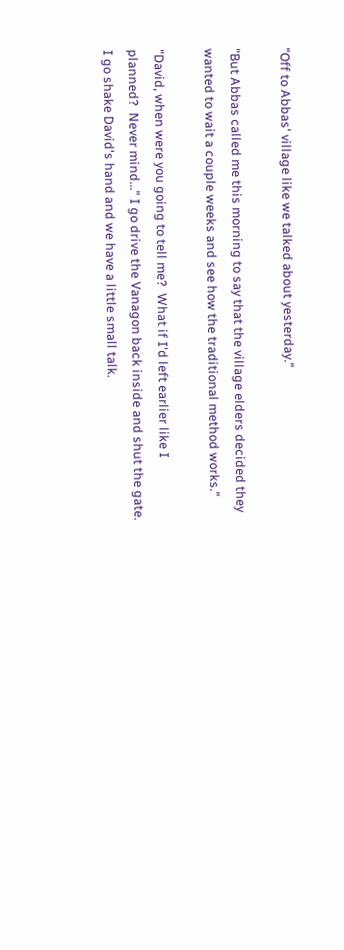"Off to Abbas' village like we talked about yesterday."

"But Abbas called me this morning to say that the village elders decided they
wanted to wait a couple weeks and see how the traditional method works."

"David, when were you going to tell me?  What if I'd left earlier like I
planned?  Never mind..." I go drive the Vanagon back inside and shut the gate.
I go shake David's hand and we have a little small talk.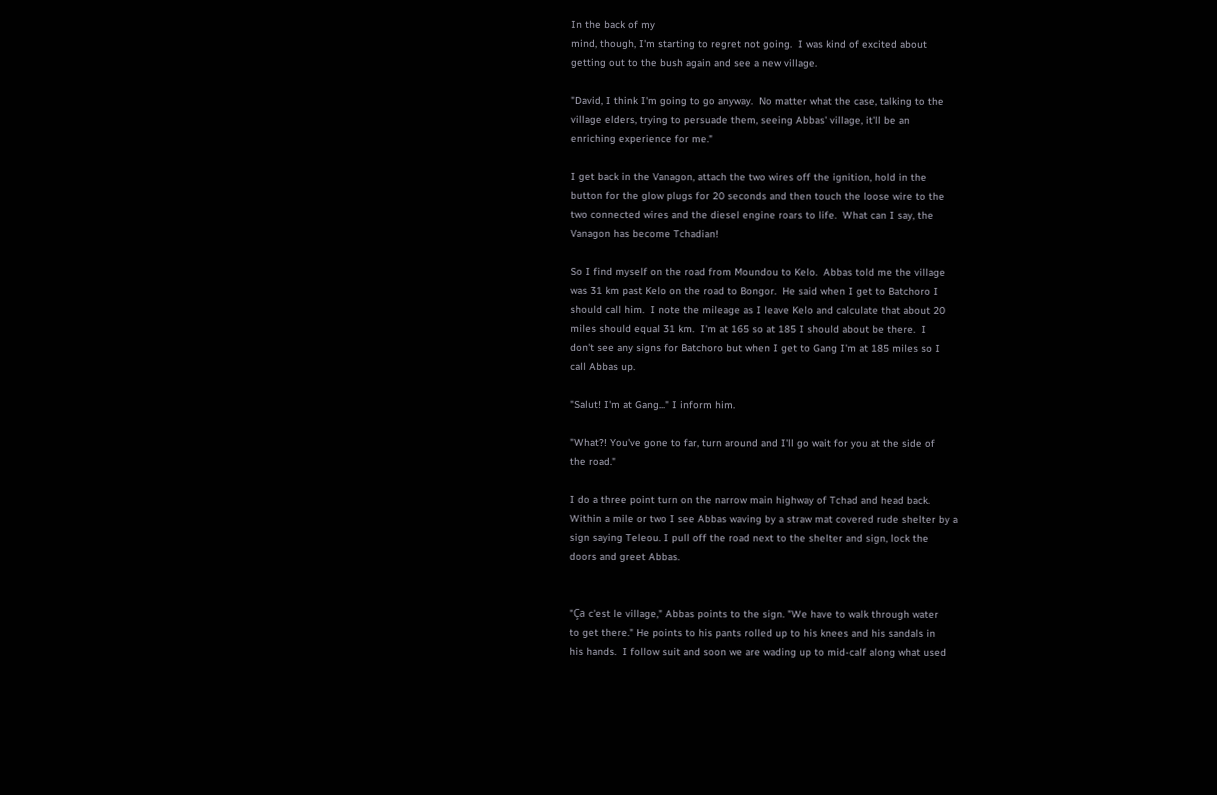In the back of my
mind, though, I'm starting to regret not going.  I was kind of excited about
getting out to the bush again and see a new village.

"David, I think I'm going to go anyway.  No matter what the case, talking to the
village elders, trying to persuade them, seeing Abbas' village, it'll be an
enriching experience for me."

I get back in the Vanagon, attach the two wires off the ignition, hold in the
button for the glow plugs for 20 seconds and then touch the loose wire to the
two connected wires and the diesel engine roars to life.  What can I say, the
Vanagon has become Tchadian!

So I find myself on the road from Moundou to Kelo.  Abbas told me the village
was 31 km past Kelo on the road to Bongor.  He said when I get to Batchoro I
should call him.  I note the mileage as I leave Kelo and calculate that about 20
miles should equal 31 km.  I'm at 165 so at 185 I should about be there.  I
don't see any signs for Batchoro but when I get to Gang I'm at 185 miles so I
call Abbas up.

"Salut! I'm at Gang..." I inform him.

"What?! You've gone to far, turn around and I'll go wait for you at the side of
the road."

I do a three point turn on the narrow main highway of Tchad and head back.
Within a mile or two I see Abbas waving by a straw mat covered rude shelter by a
sign saying Teleou. I pull off the road next to the shelter and sign, lock the
doors and greet Abbas.


"Ça c'est le village," Abbas points to the sign. "We have to walk through water
to get there." He points to his pants rolled up to his knees and his sandals in
his hands.  I follow suit and soon we are wading up to mid-calf along what used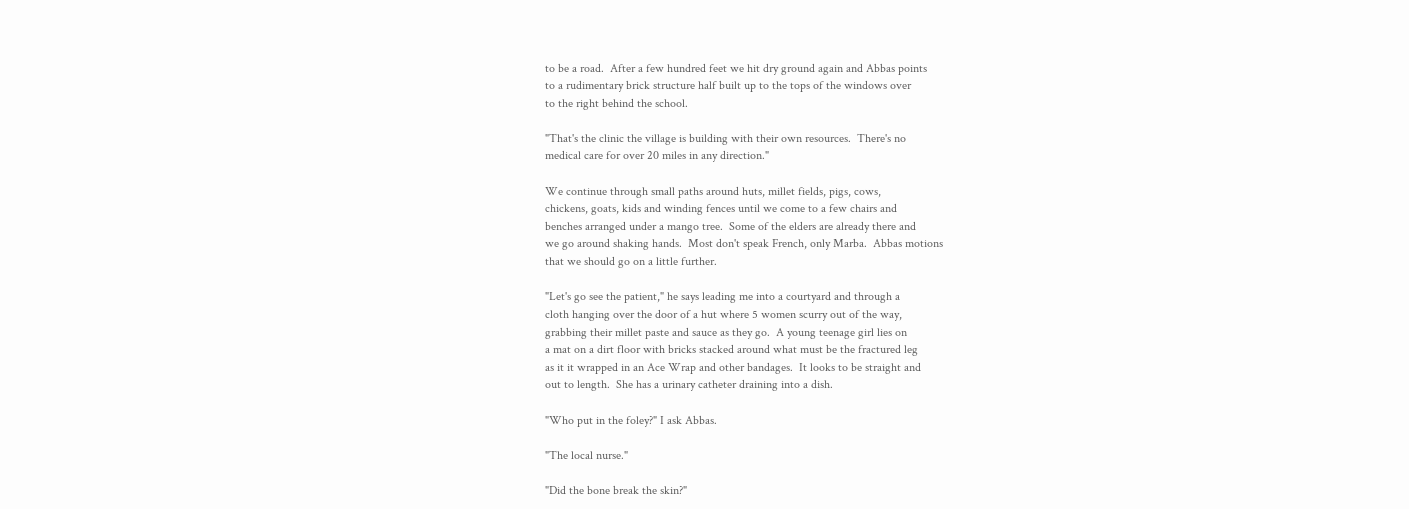to be a road.  After a few hundred feet we hit dry ground again and Abbas points
to a rudimentary brick structure half built up to the tops of the windows over
to the right behind the school.

"That's the clinic the village is building with their own resources.  There's no
medical care for over 20 miles in any direction."

We continue through small paths around huts, millet fields, pigs, cows,
chickens, goats, kids and winding fences until we come to a few chairs and
benches arranged under a mango tree.  Some of the elders are already there and
we go around shaking hands.  Most don't speak French, only Marba.  Abbas motions
that we should go on a little further.

"Let's go see the patient," he says leading me into a courtyard and through a
cloth hanging over the door of a hut where 5 women scurry out of the way,
grabbing their millet paste and sauce as they go.  A young teenage girl lies on
a mat on a dirt floor with bricks stacked around what must be the fractured leg
as it it wrapped in an Ace Wrap and other bandages.  It looks to be straight and
out to length.  She has a urinary catheter draining into a dish.

"Who put in the foley?" I ask Abbas.

"The local nurse."

"Did the bone break the skin?"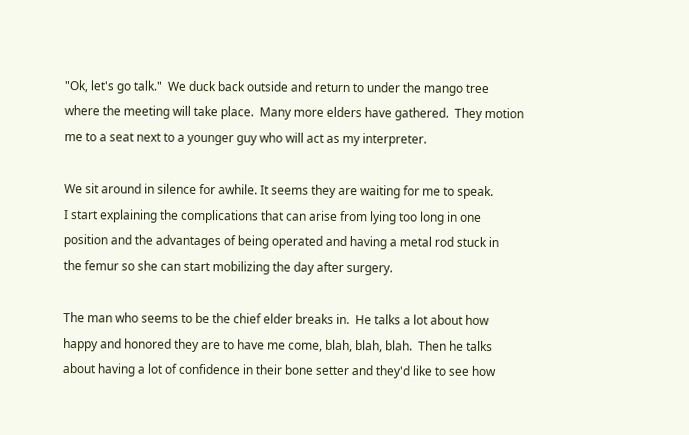"Ok, let's go talk."  We duck back outside and return to under the mango tree
where the meeting will take place.  Many more elders have gathered.  They motion
me to a seat next to a younger guy who will act as my interpreter.

We sit around in silence for awhile. It seems they are waiting for me to speak.
I start explaining the complications that can arise from lying too long in one
position and the advantages of being operated and having a metal rod stuck in
the femur so she can start mobilizing the day after surgery.

The man who seems to be the chief elder breaks in.  He talks a lot about how
happy and honored they are to have me come, blah, blah, blah.  Then he talks
about having a lot of confidence in their bone setter and they'd like to see how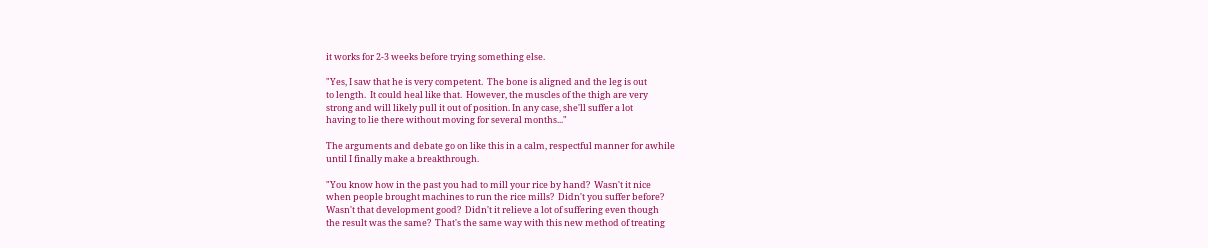it works for 2-3 weeks before trying something else.

"Yes, I saw that he is very competent.  The bone is aligned and the leg is out
to length.  It could heal like that.  However, the muscles of the thigh are very
strong and will likely pull it out of position. In any case, she'll suffer a lot
having to lie there without moving for several months..."

The arguments and debate go on like this in a calm, respectful manner for awhile
until I finally make a breakthrough.

"You know how in the past you had to mill your rice by hand?  Wasn't it nice
when people brought machines to run the rice mills?  Didn't you suffer before?
Wasn't that development good?  Didn't it relieve a lot of suffering even though
the result was the same?  That's the same way with this new method of treating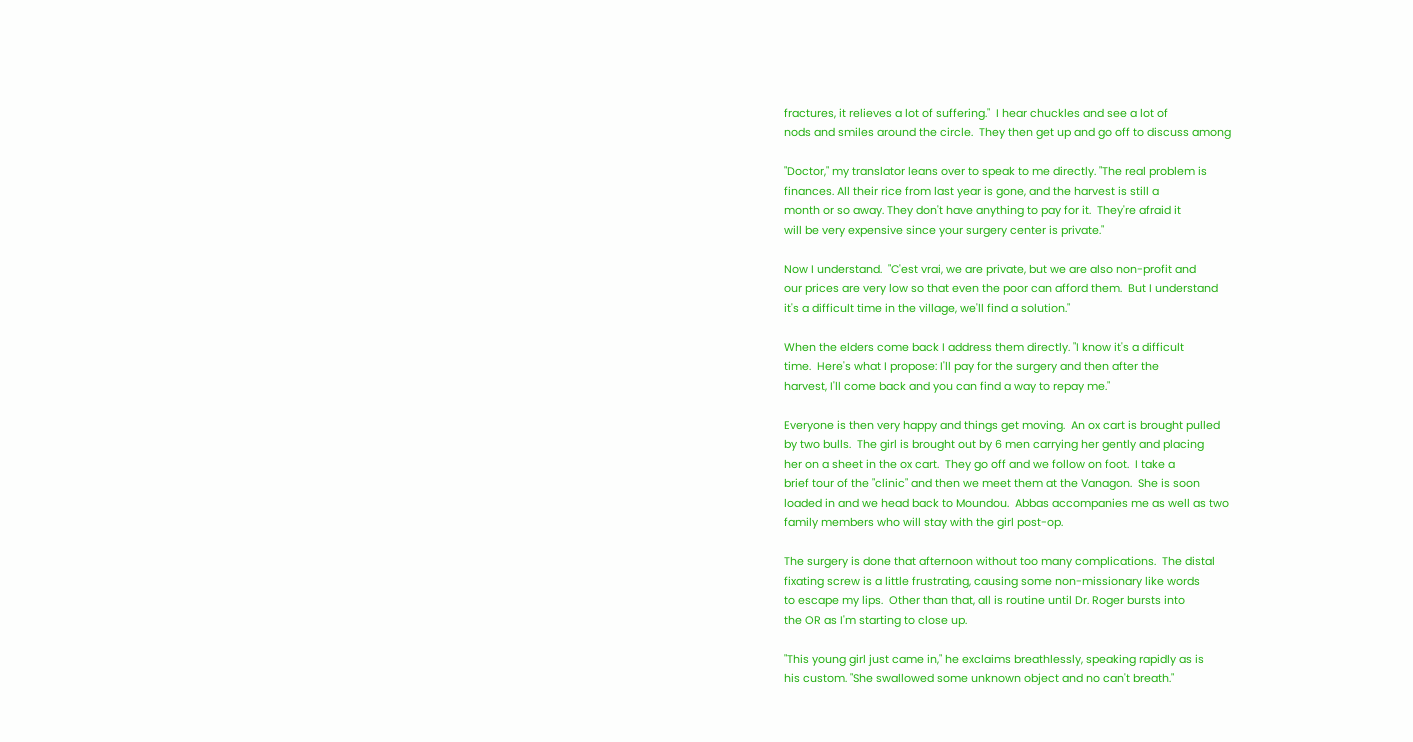fractures, it relieves a lot of suffering."  I hear chuckles and see a lot of
nods and smiles around the circle.  They then get up and go off to discuss among

"Doctor," my translator leans over to speak to me directly. "The real problem is
finances. All their rice from last year is gone, and the harvest is still a
month or so away. They don't have anything to pay for it.  They're afraid it
will be very expensive since your surgery center is private."

Now I understand.  "C'est vrai, we are private, but we are also non-profit and
our prices are very low so that even the poor can afford them.  But I understand
it's a difficult time in the village, we'll find a solution."

When the elders come back I address them directly. "I know it's a difficult
time.  Here's what I propose: I'll pay for the surgery and then after the
harvest, I'll come back and you can find a way to repay me."

Everyone is then very happy and things get moving.  An ox cart is brought pulled
by two bulls.  The girl is brought out by 6 men carrying her gently and placing
her on a sheet in the ox cart.  They go off and we follow on foot.  I take a
brief tour of the "clinic" and then we meet them at the Vanagon.  She is soon
loaded in and we head back to Moundou.  Abbas accompanies me as well as two
family members who will stay with the girl post-op.

The surgery is done that afternoon without too many complications.  The distal
fixating screw is a little frustrating, causing some non-missionary like words
to escape my lips.  Other than that, all is routine until Dr. Roger bursts into
the OR as I'm starting to close up.

"This young girl just came in," he exclaims breathlessly, speaking rapidly as is
his custom. "She swallowed some unknown object and no can't breath."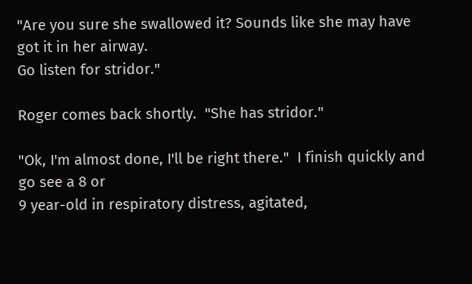"Are you sure she swallowed it? Sounds like she may have got it in her airway.
Go listen for stridor."

Roger comes back shortly.  "She has stridor."

"Ok, I'm almost done, I'll be right there."  I finish quickly and go see a 8 or
9 year-old in respiratory distress, agitated,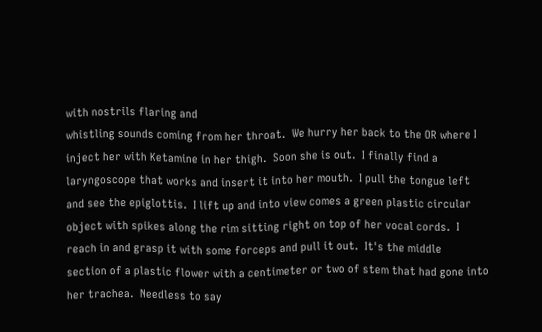with nostrils flaring and
whistling sounds coming from her throat.  We hurry her back to the OR where I
inject her with Ketamine in her thigh.  Soon she is out.  I finally find a
laryngoscope that works and insert it into her mouth.  I pull the tongue left
and see the epiglottis.  I lift up and into view comes a green plastic circular
object with spikes along the rim sitting right on top of her vocal cords.  I
reach in and grasp it with some forceps and pull it out.  It's the middle
section of a plastic flower with a centimeter or two of stem that had gone into
her trachea.  Needless to say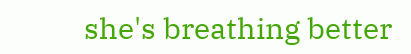she's breathing better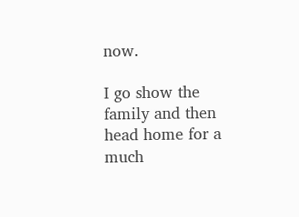now.

I go show the family and then head home for a much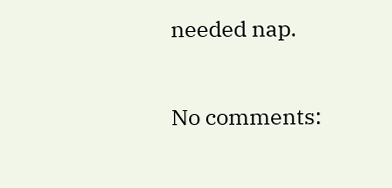needed nap.

No comments: